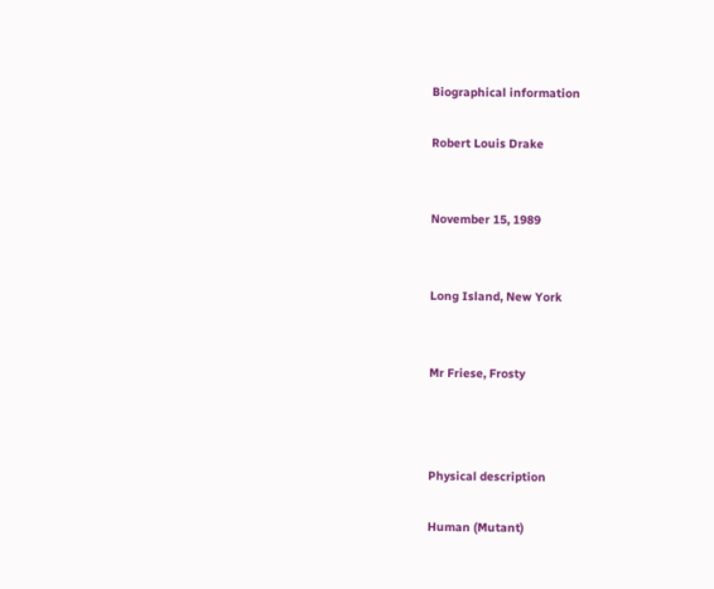Biographical information

Robert Louis Drake


November 15, 1989


Long Island, New York


Mr Friese, Frosty



Physical description

Human (Mutant)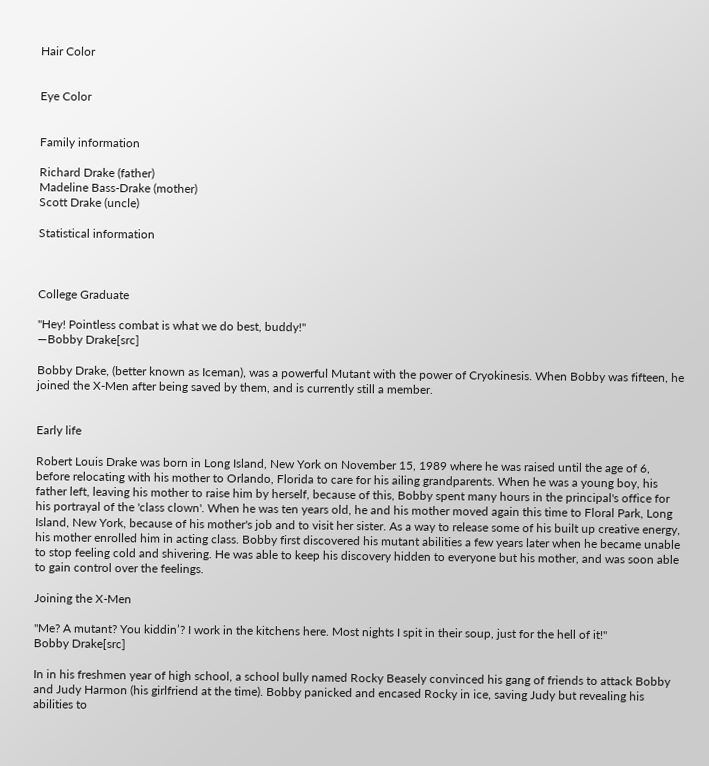Hair Color


Eye Color


Family information

Richard Drake (father)
Madeline Bass-Drake (mother)
Scott Drake (uncle)

Statistical information



College Graduate

"Hey! Pointless combat is what we do best, buddy!"
―Bobby Drake[src]

Bobby Drake, (better known as Iceman), was a powerful Mutant with the power of Cryokinesis. When Bobby was fifteen, he joined the X-Men after being saved by them, and is currently still a member.


Early life

Robert Louis Drake was born in Long Island, New York on November 15, 1989 where he was raised until the age of 6, before relocating with his mother to Orlando, Florida to care for his ailing grandparents. When he was a young boy, his father left, leaving his mother to raise him by herself, because of this, Bobby spent many hours in the principal's office for his portrayal of the 'class clown'. When he was ten years old, he and his mother moved again this time to Floral Park, Long Island, New York, because of his mother's job and to visit her sister. As a way to release some of his built up creative energy, his mother enrolled him in acting class. Bobby first discovered his mutant abilities a few years later when he became unable to stop feeling cold and shivering. He was able to keep his discovery hidden to everyone but his mother, and was soon able to gain control over the feelings.

Joining the X-Men

"Me? A mutant? You kiddin’? I work in the kitchens here. Most nights I spit in their soup, just for the hell of it!"
Bobby Drake[src]

In in his freshmen year of high school, a school bully named Rocky Beasely convinced his gang of friends to attack Bobby and Judy Harmon (his girlfriend at the time). Bobby panicked and encased Rocky in ice, saving Judy but revealing his abilities to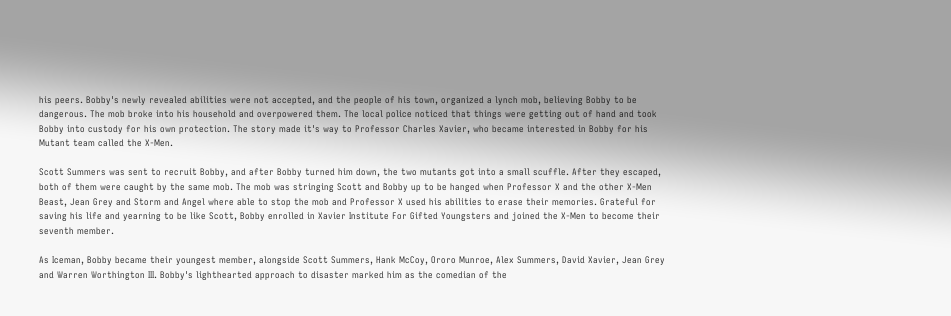his peers. Bobby's newly revealed abilities were not accepted, and the people of his town, organized a lynch mob, believing Bobby to be dangerous. The mob broke into his household and overpowered them. The local police noticed that things were getting out of hand and took Bobby into custody for his own protection. The story made it's way to Professor Charles Xavier, who became interested in Bobby for his Mutant team called the X-Men.

Scott Summers was sent to recruit Bobby, and after Bobby turned him down, the two mutants got into a small scuffle. After they escaped, both of them were caught by the same mob. The mob was stringing Scott and Bobby up to be hanged when Professor X and the other X-Men Beast, Jean Grey and Storm and Angel where able to stop the mob and Professor X used his abilities to erase their memories. Grateful for saving his life and yearning to be like Scott, Bobby enrolled in Xavier Institute For Gifted Youngsters and joined the X-Men to become their seventh member.

As Iceman, Bobby became their youngest member, alongside Scott Summers, Hank McCoy, Ororo Munroe, Alex Summers, David Xavier, Jean Grey and Warren Worthington III. Bobby's lighthearted approach to disaster marked him as the comedian of the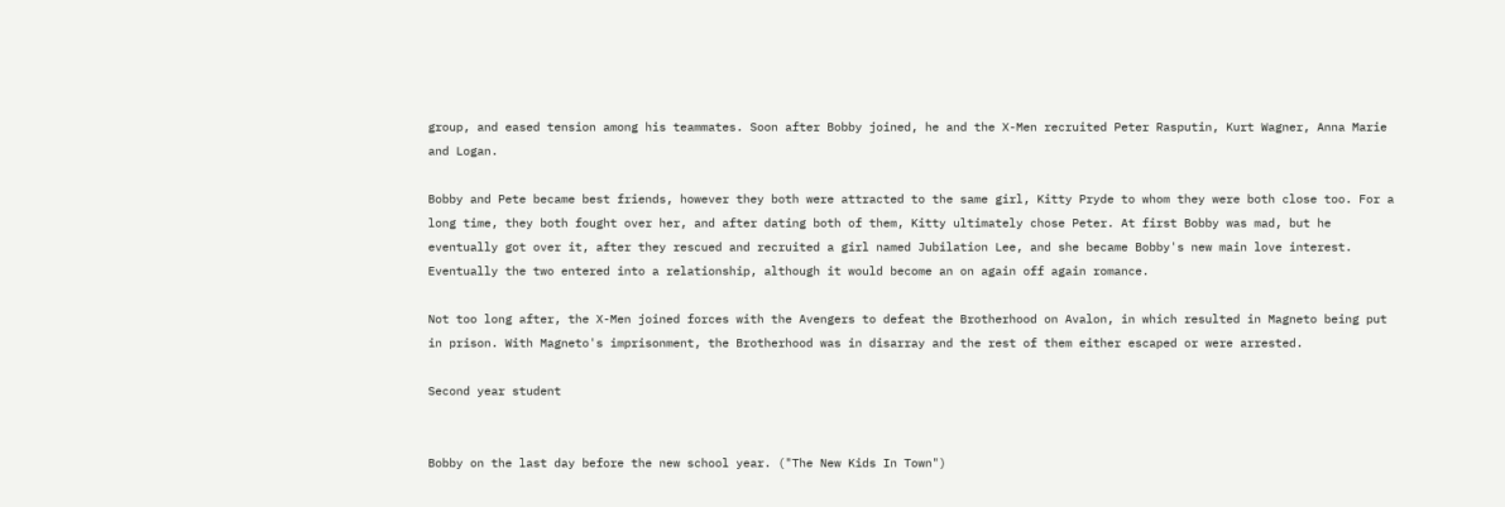group, and eased tension among his teammates. Soon after Bobby joined, he and the X-Men recruited Peter Rasputin, Kurt Wagner, Anna Marie and Logan.

Bobby and Pete became best friends, however they both were attracted to the same girl, Kitty Pryde to whom they were both close too. For a long time, they both fought over her, and after dating both of them, Kitty ultimately chose Peter. At first Bobby was mad, but he eventually got over it, after they rescued and recruited a girl named Jubilation Lee, and she became Bobby's new main love interest. Eventually the two entered into a relationship, although it would become an on again off again romance.

Not too long after, the X-Men joined forces with the Avengers to defeat the Brotherhood on Avalon, in which resulted in Magneto being put in prison. With Magneto's imprisonment, the Brotherhood was in disarray and the rest of them either escaped or were arrested.

Second year student


Bobby on the last day before the new school year. ("The New Kids In Town")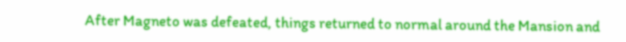After Magneto was defeated, things returned to normal around the Mansion and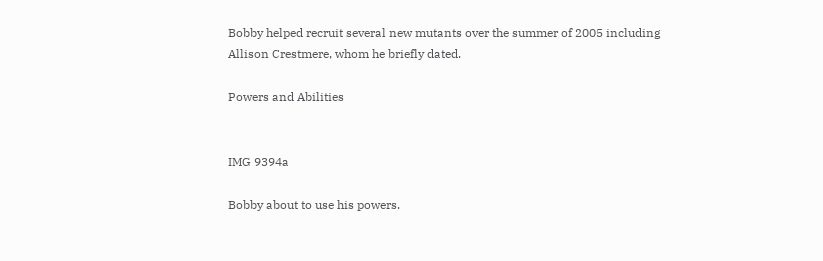Bobby helped recruit several new mutants over the summer of 2005 including Allison Crestmere, whom he briefly dated.

Powers and Abilities


IMG 9394a

Bobby about to use his powers.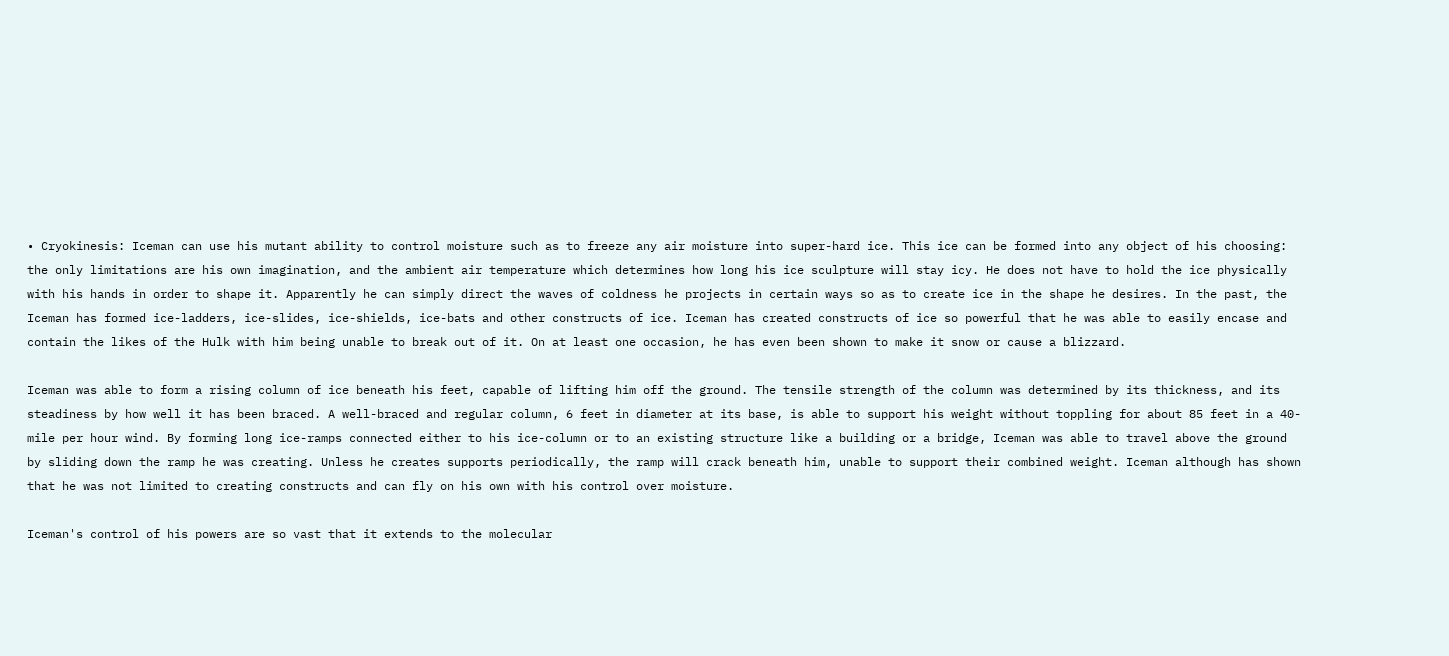• Cryokinesis: Iceman can use his mutant ability to control moisture such as to freeze any air moisture into super-hard ice. This ice can be formed into any object of his choosing: the only limitations are his own imagination, and the ambient air temperature which determines how long his ice sculpture will stay icy. He does not have to hold the ice physically with his hands in order to shape it. Apparently he can simply direct the waves of coldness he projects in certain ways so as to create ice in the shape he desires. In the past, the Iceman has formed ice-ladders, ice-slides, ice-shields, ice-bats and other constructs of ice. Iceman has created constructs of ice so powerful that he was able to easily encase and contain the likes of the Hulk with him being unable to break out of it. On at least one occasion, he has even been shown to make it snow or cause a blizzard.

Iceman was able to form a rising column of ice beneath his feet, capable of lifting him off the ground. The tensile strength of the column was determined by its thickness, and its steadiness by how well it has been braced. A well-braced and regular column, 6 feet in diameter at its base, is able to support his weight without toppling for about 85 feet in a 40-mile per hour wind. By forming long ice-ramps connected either to his ice-column or to an existing structure like a building or a bridge, Iceman was able to travel above the ground by sliding down the ramp he was creating. Unless he creates supports periodically, the ramp will crack beneath him, unable to support their combined weight. Iceman although has shown that he was not limited to creating constructs and can fly on his own with his control over moisture.

Iceman's control of his powers are so vast that it extends to the molecular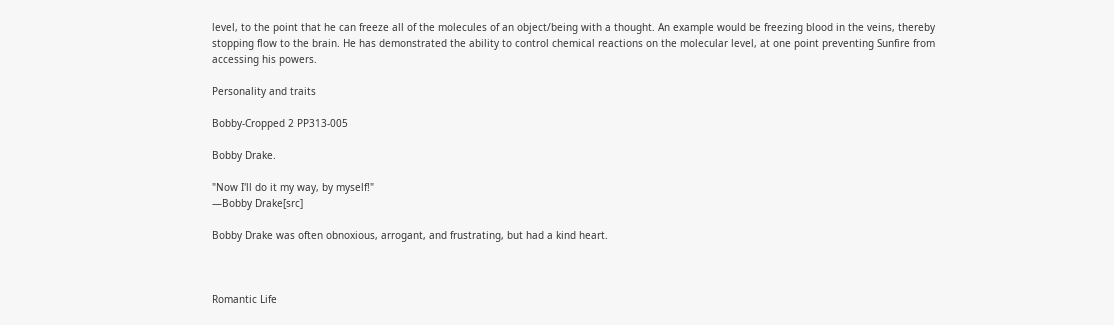level, to the point that he can freeze all of the molecules of an object/being with a thought. An example would be freezing blood in the veins, thereby stopping flow to the brain. He has demonstrated the ability to control chemical reactions on the molecular level, at one point preventing Sunfire from accessing his powers.

Personality and traits

Bobby-Cropped 2 PP313-005

Bobby Drake.

"Now I'll do it my way, by myself!"
―Bobby Drake[src]

Bobby Drake was often obnoxious, arrogant, and frustrating, but had a kind heart.



Romantic Life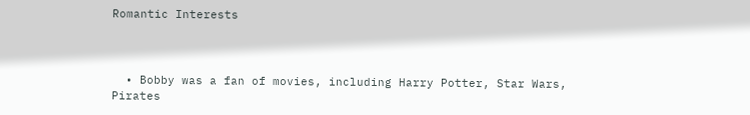Romantic Interests



  • Bobby was a fan of movies, including Harry Potter, Star Wars, Pirates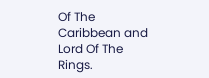Of The Caribbean and Lord Of The Rings.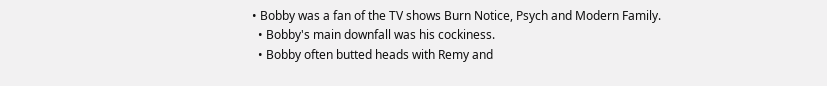• Bobby was a fan of the TV shows Burn Notice, Psych and Modern Family.
  • Bobby's main downfall was his cockiness.
  • Bobby often butted heads with Remy and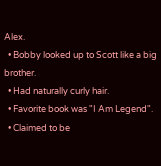Alex.
  • Bobby looked up to Scott like a big brother.
  • Had naturally curly hair.
  • Favorite book was "I Am Legend".
  • Claimed to be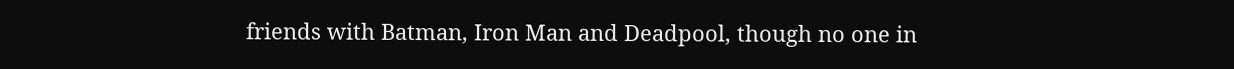friends with Batman, Iron Man and Deadpool, though no one in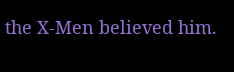the X-Men believed him.